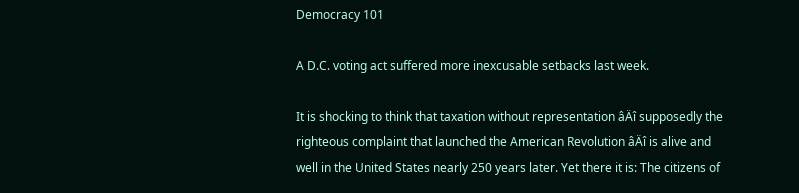Democracy 101

A D.C. voting act suffered more inexcusable setbacks last week.

It is shocking to think that taxation without representation âÄî supposedly the righteous complaint that launched the American Revolution âÄî is alive and well in the United States nearly 250 years later. Yet there it is: The citizens of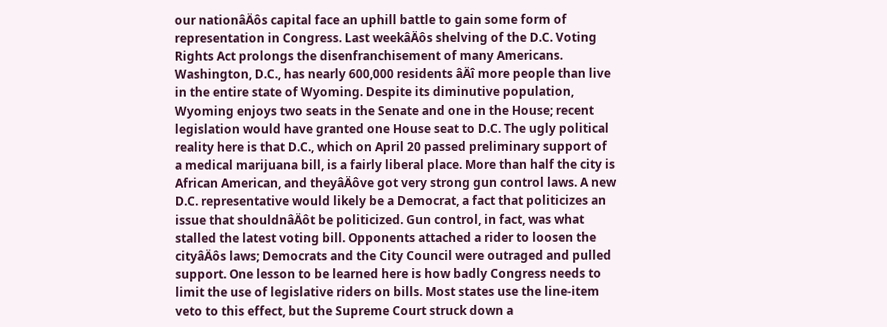our nationâÄôs capital face an uphill battle to gain some form of representation in Congress. Last weekâÄôs shelving of the D.C. Voting Rights Act prolongs the disenfranchisement of many Americans. Washington, D.C., has nearly 600,000 residents âÄî more people than live in the entire state of Wyoming. Despite its diminutive population, Wyoming enjoys two seats in the Senate and one in the House; recent legislation would have granted one House seat to D.C. The ugly political reality here is that D.C., which on April 20 passed preliminary support of a medical marijuana bill, is a fairly liberal place. More than half the city is African American, and theyâÄôve got very strong gun control laws. A new D.C. representative would likely be a Democrat, a fact that politicizes an issue that shouldnâÄôt be politicized. Gun control, in fact, was what stalled the latest voting bill. Opponents attached a rider to loosen the cityâÄôs laws; Democrats and the City Council were outraged and pulled support. One lesson to be learned here is how badly Congress needs to limit the use of legislative riders on bills. Most states use the line-item veto to this effect, but the Supreme Court struck down a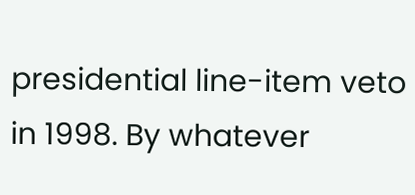presidential line-item veto in 1998. By whatever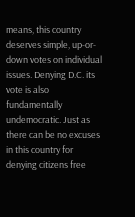means, this country deserves simple, up-or-down votes on individual issues. Denying D.C. its vote is also fundamentally undemocratic. Just as there can be no excuses in this country for denying citizens free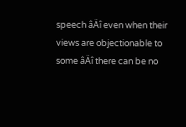speech âÄî even when their views are objectionable to some âÄî there can be no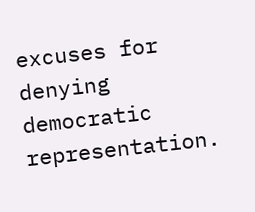excuses for denying democratic representation.